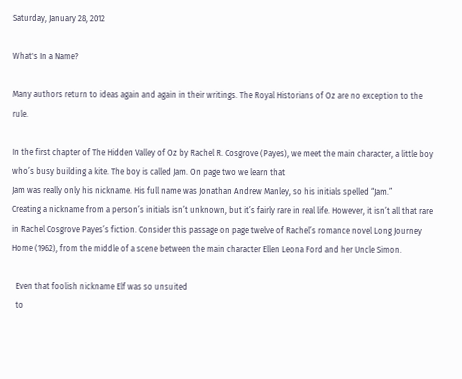Saturday, January 28, 2012

What's In a Name?

Many authors return to ideas again and again in their writings. The Royal Historians of Oz are no exception to the rule.

In the first chapter of The Hidden Valley of Oz by Rachel R. Cosgrove (Payes), we meet the main character, a little boy who’s busy building a kite. The boy is called Jam. On page two we learn that
Jam was really only his nickname. His full name was Jonathan Andrew Manley, so his initials spelled “Jam.”
Creating a nickname from a person’s initials isn’t unknown, but it’s fairly rare in real life. However, it isn’t all that rare in Rachel Cosgrove Payes’s fiction. Consider this passage on page twelve of Rachel’s romance novel Long Journey Home (1962), from the middle of a scene between the main character Ellen Leona Ford and her Uncle Simon.

  Even that foolish nickname Elf was so unsuited
  to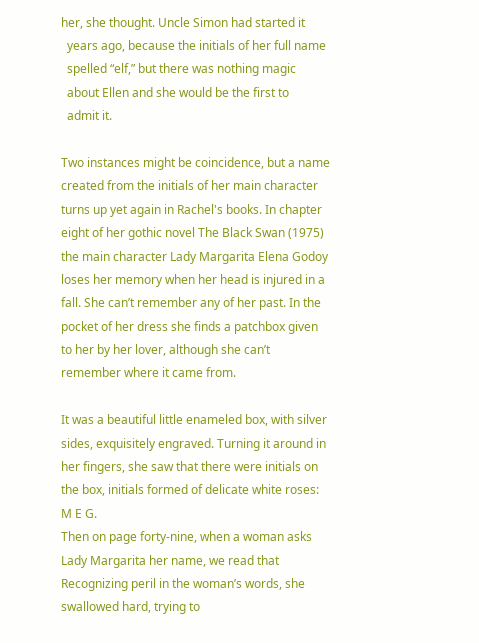her, she thought. Uncle Simon had started it
  years ago, because the initials of her full name
  spelled “elf,” but there was nothing magic
  about Ellen and she would be the first to
  admit it.

Two instances might be coincidence, but a name created from the initials of her main character turns up yet again in Rachel's books. In chapter eight of her gothic novel The Black Swan (1975) the main character Lady Margarita Elena Godoy loses her memory when her head is injured in a fall. She can’t remember any of her past. In the pocket of her dress she finds a patchbox given to her by her lover, although she can’t remember where it came from.

It was a beautiful little enameled box, with silver sides, exquisitely engraved. Turning it around in her fingers, she saw that there were initials on the box, initials formed of delicate white roses: M E G.
Then on page forty-nine, when a woman asks Lady Margarita her name, we read that
Recognizing peril in the woman’s words, she swallowed hard, trying to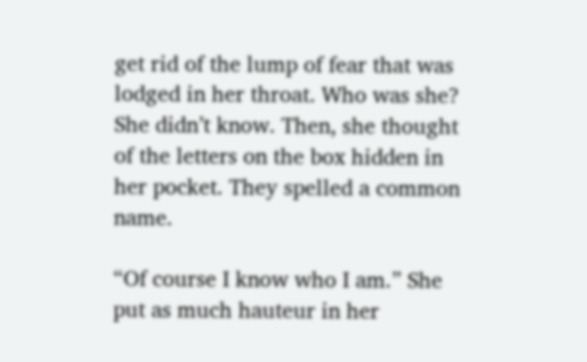get rid of the lump of fear that was lodged in her throat. Who was she? She didn’t know. Then, she thought of the letters on the box hidden in her pocket. They spelled a common name.

“Of course I know who I am.” She put as much hauteur in her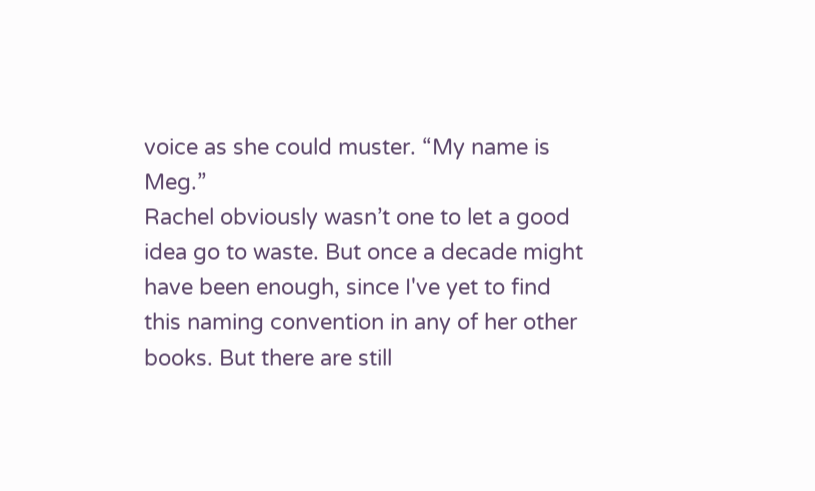voice as she could muster. “My name is Meg.”
Rachel obviously wasn’t one to let a good idea go to waste. But once a decade might have been enough, since I've yet to find this naming convention in any of her other books. But there are still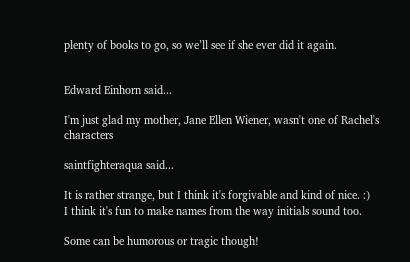plenty of books to go, so we’ll see if she ever did it again.


Edward Einhorn said...

I'm just glad my mother, Jane Ellen Wiener, wasn't one of Rachel's characters

saintfighteraqua said...

It is rather strange, but I think it's forgivable and kind of nice. :)
I think it's fun to make names from the way initials sound too.

Some can be humorous or tragic though!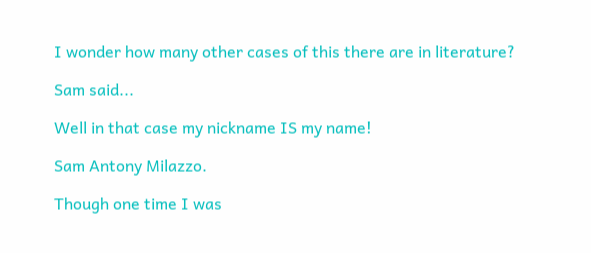I wonder how many other cases of this there are in literature?

Sam said...

Well in that case my nickname IS my name!

Sam Antony Milazzo.

Though one time I was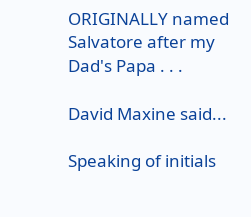ORIGINALLY named Salvatore after my Dad's Papa . . .

David Maxine said...

Speaking of initials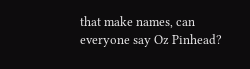that make names, can everyone say Oz Pinhead?